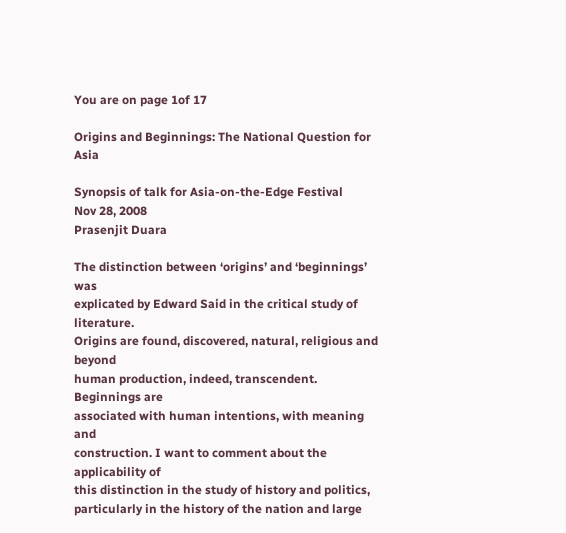You are on page 1of 17

Origins and Beginnings: The National Question for Asia

Synopsis of talk for Asia-on-the-Edge Festival
Nov 28, 2008
Prasenjit Duara

The distinction between ‘origins’ and ‘beginnings’ was
explicated by Edward Said in the critical study of literature.
Origins are found, discovered, natural, religious and beyond
human production, indeed, transcendent. Beginnings are
associated with human intentions, with meaning and
construction. I want to comment about the applicability of
this distinction in the study of history and politics,
particularly in the history of the nation and large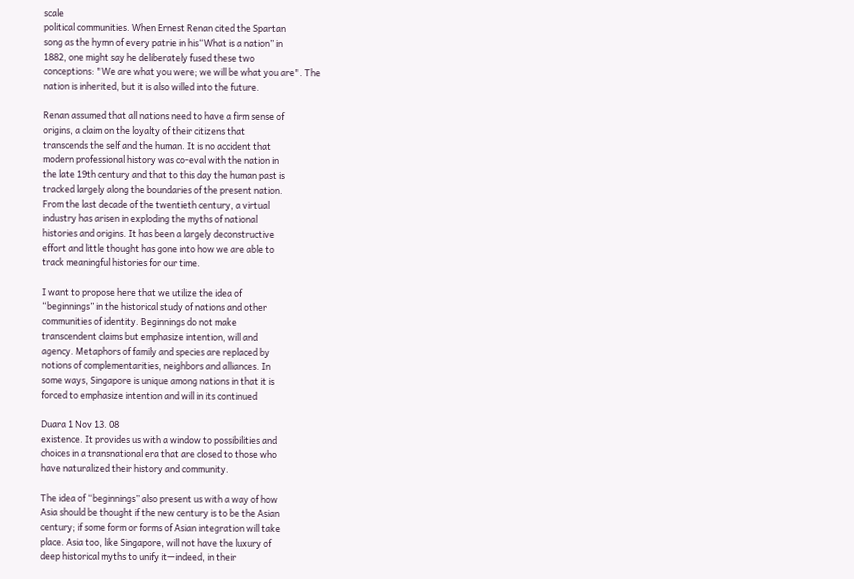scale
political communities. When Ernest Renan cited the Spartan
song as the hymn of every patrie in his“What is a nation” in
1882, one might say he deliberately fused these two
conceptions: "We are what you were; we will be what you are". The
nation is inherited, but it is also willed into the future.

Renan assumed that all nations need to have a firm sense of
origins, a claim on the loyalty of their citizens that
transcends the self and the human. It is no accident that
modern professional history was co-eval with the nation in
the late 19th century and that to this day the human past is
tracked largely along the boundaries of the present nation.
From the last decade of the twentieth century, a virtual
industry has arisen in exploding the myths of national
histories and origins. It has been a largely deconstructive
effort and little thought has gone into how we are able to
track meaningful histories for our time.

I want to propose here that we utilize the idea of
“beginnings” in the historical study of nations and other
communities of identity. Beginnings do not make
transcendent claims but emphasize intention, will and
agency. Metaphors of family and species are replaced by
notions of complementarities, neighbors and alliances. In
some ways, Singapore is unique among nations in that it is
forced to emphasize intention and will in its continued

Duara 1 Nov 13. 08
existence. It provides us with a window to possibilities and
choices in a transnational era that are closed to those who
have naturalized their history and community.

The idea of “beginnings” also present us with a way of how
Asia should be thought if the new century is to be the Asian
century; if some form or forms of Asian integration will take
place. Asia too, like Singapore, will not have the luxury of
deep historical myths to unify it—indeed, in their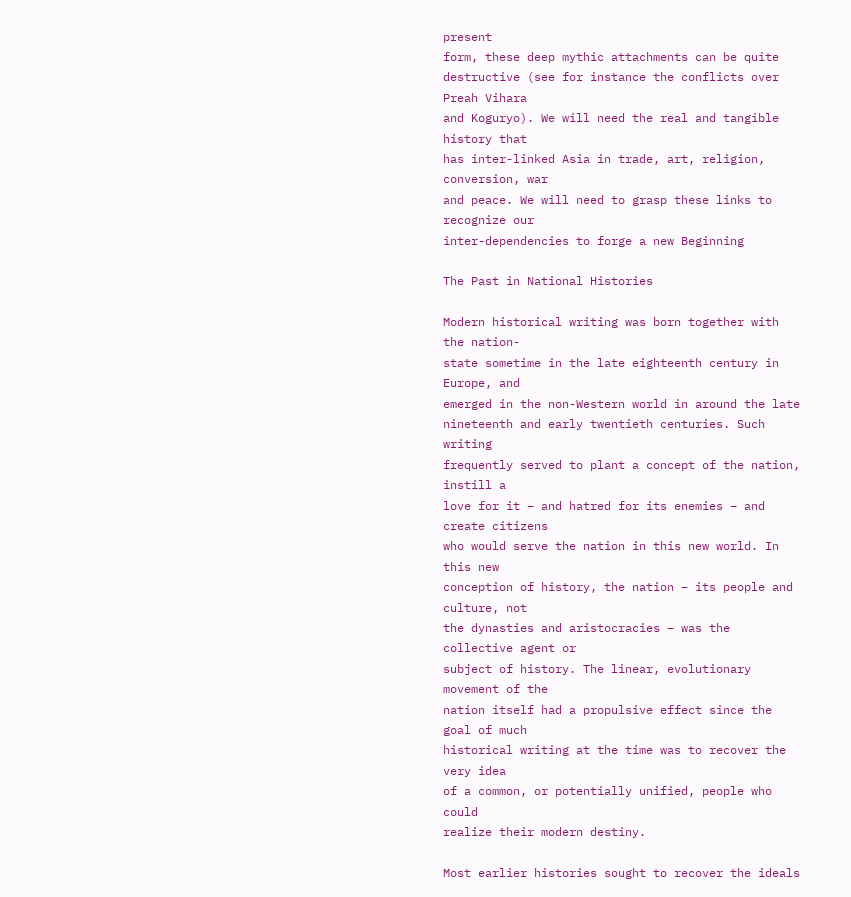present
form, these deep mythic attachments can be quite
destructive (see for instance the conflicts over Preah Vihara
and Koguryo). We will need the real and tangible history that
has inter-linked Asia in trade, art, religion, conversion, war
and peace. We will need to grasp these links to recognize our
inter-dependencies to forge a new Beginning

The Past in National Histories

Modern historical writing was born together with the nation-
state sometime in the late eighteenth century in Europe, and
emerged in the non-Western world in around the late
nineteenth and early twentieth centuries. Such writing
frequently served to plant a concept of the nation, instill a
love for it – and hatred for its enemies – and create citizens
who would serve the nation in this new world. In this new
conception of history, the nation – its people and culture, not
the dynasties and aristocracies – was the collective agent or
subject of history. The linear, evolutionary movement of the
nation itself had a propulsive effect since the goal of much
historical writing at the time was to recover the very idea
of a common, or potentially unified, people who could
realize their modern destiny.

Most earlier histories sought to recover the ideals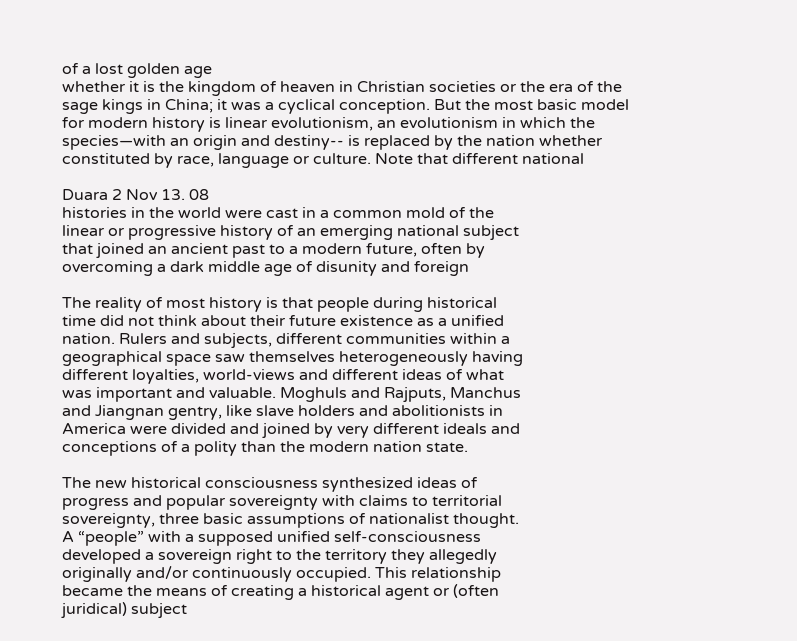of a lost golden age
whether it is the kingdom of heaven in Christian societies or the era of the
sage kings in China; it was a cyclical conception. But the most basic model
for modern history is linear evolutionism, an evolutionism in which the
species—with an origin and destiny-- is replaced by the nation whether
constituted by race, language or culture. Note that different national

Duara 2 Nov 13. 08
histories in the world were cast in a common mold of the
linear or progressive history of an emerging national subject
that joined an ancient past to a modern future, often by
overcoming a dark middle age of disunity and foreign

The reality of most history is that people during historical
time did not think about their future existence as a unified
nation. Rulers and subjects, different communities within a
geographical space saw themselves heterogeneously having
different loyalties, world-views and different ideas of what
was important and valuable. Moghuls and Rajputs, Manchus
and Jiangnan gentry, like slave holders and abolitionists in
America were divided and joined by very different ideals and
conceptions of a polity than the modern nation state.

The new historical consciousness synthesized ideas of
progress and popular sovereignty with claims to territorial
sovereignty, three basic assumptions of nationalist thought.
A “people” with a supposed unified self-consciousness
developed a sovereign right to the territory they allegedly
originally and/or continuously occupied. This relationship
became the means of creating a historical agent or (often
juridical) subject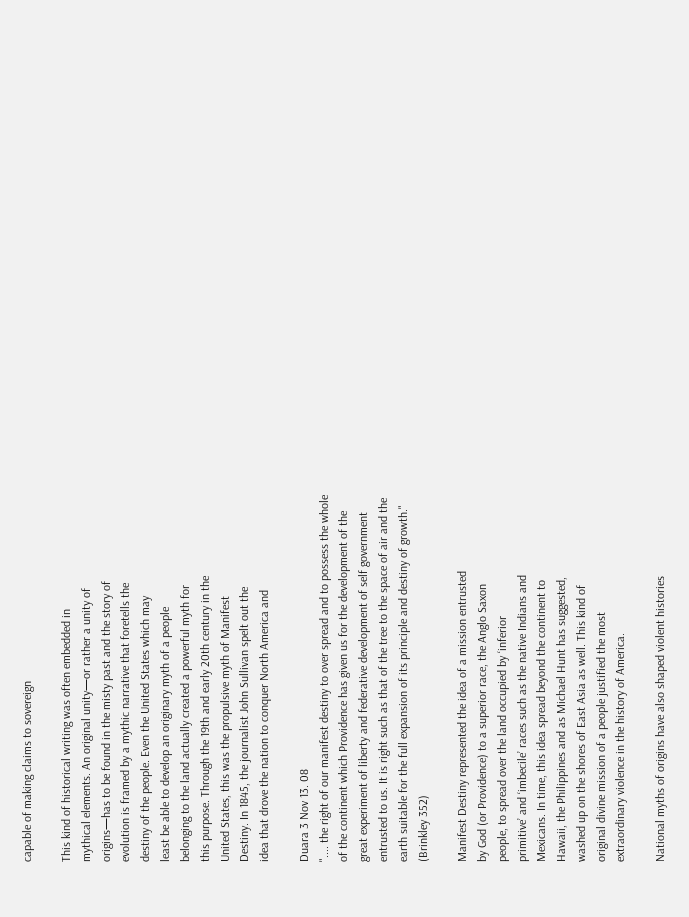capable of making claims to sovereign

This kind of historical writing was often embedded in
mythical elements. An original unity—or rather a unity of
origins—has to be found in the misty past and the story of
evolution is framed by a mythic narrative that foretells the
destiny of the people. Even the United States which may
least be able to develop an originary myth of a people
belonging to the land actually created a powerful myth for
this purpose. Through the 19th and early 20th century in the
United States, this was the propulsive myth of Manifest
Destiny. In 1845, the journalist John Sullivan spelt out the
idea that drove the nation to conquer North America and

Duara 3 Nov 13. 08
".... the right of our manifest destiny to over spread and to possess the whole
of the continent which Providence has given us for the development of the
great experiment of liberty and federative development of self government
entrusted to us. It is right such as that of the tree to the space of air and the
earth suitable for the full expansion of its principle and destiny of growth."
(Brinkley 352)

Manifest Destiny represented the idea of a mission entrusted
by God (or Providence) to a superior race, the Anglo Saxon
people, to spread over the land occupied by ‘inferior
primitive’ and ‘imbecile’ races such as the native Indians and
Mexicans. In time, this idea spread beyond the continent to
Hawaii, the Philippines and as Michael Hunt has suggested,
washed up on the shores of East Asia as well. This kind of
original divine mission of a people justified the most
extraordinary violence in the history of America.

National myths of origins have also shaped violent histories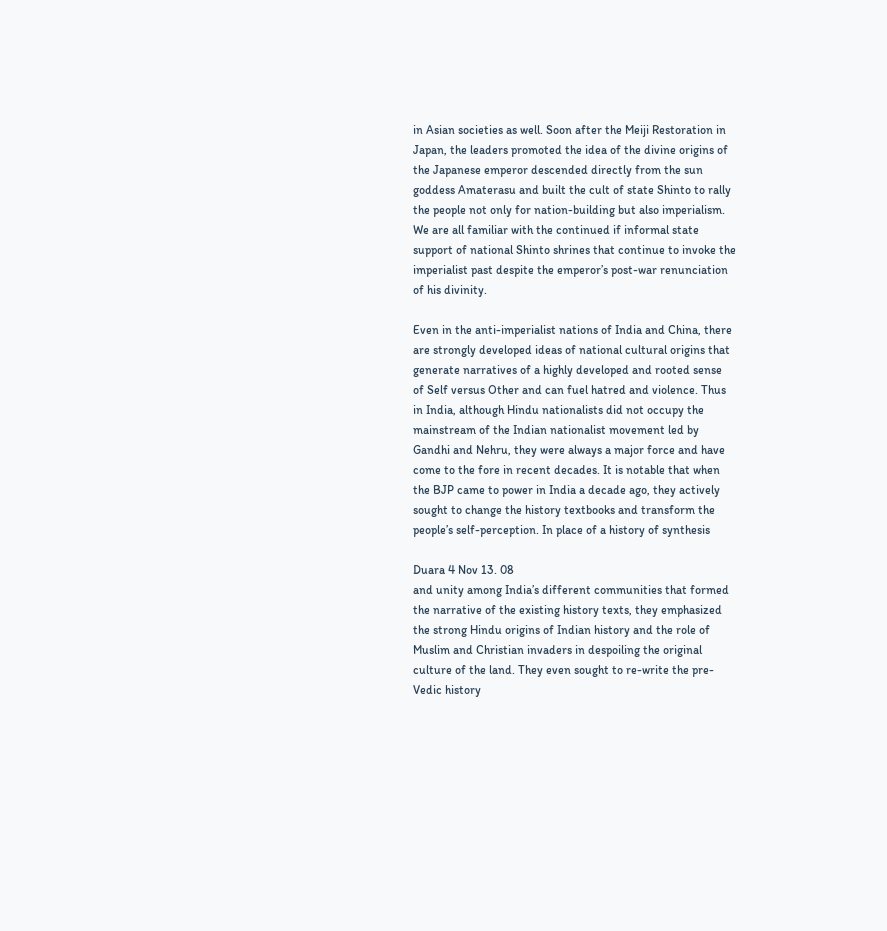in Asian societies as well. Soon after the Meiji Restoration in
Japan, the leaders promoted the idea of the divine origins of
the Japanese emperor descended directly from the sun
goddess Amaterasu and built the cult of state Shinto to rally
the people not only for nation-building but also imperialism.
We are all familiar with the continued if informal state
support of national Shinto shrines that continue to invoke the
imperialist past despite the emperor’s post-war renunciation
of his divinity.

Even in the anti-imperialist nations of India and China, there
are strongly developed ideas of national cultural origins that
generate narratives of a highly developed and rooted sense
of Self versus Other and can fuel hatred and violence. Thus
in India, although Hindu nationalists did not occupy the
mainstream of the Indian nationalist movement led by
Gandhi and Nehru, they were always a major force and have
come to the fore in recent decades. It is notable that when
the BJP came to power in India a decade ago, they actively
sought to change the history textbooks and transform the
people’s self-perception. In place of a history of synthesis

Duara 4 Nov 13. 08
and unity among India’s different communities that formed
the narrative of the existing history texts, they emphasized
the strong Hindu origins of Indian history and the role of
Muslim and Christian invaders in despoiling the original
culture of the land. They even sought to re-write the pre-
Vedic history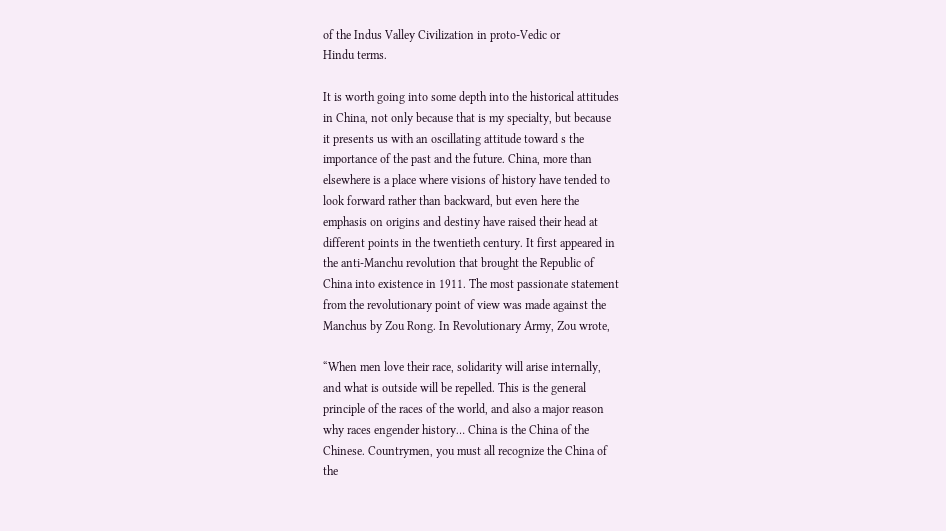of the Indus Valley Civilization in proto-Vedic or
Hindu terms.

It is worth going into some depth into the historical attitudes
in China, not only because that is my specialty, but because
it presents us with an oscillating attitude toward s the
importance of the past and the future. China, more than
elsewhere is a place where visions of history have tended to
look forward rather than backward, but even here the
emphasis on origins and destiny have raised their head at
different points in the twentieth century. It first appeared in
the anti-Manchu revolution that brought the Republic of
China into existence in 1911. The most passionate statement
from the revolutionary point of view was made against the
Manchus by Zou Rong. In Revolutionary Army, Zou wrote,

“When men love their race, solidarity will arise internally,
and what is outside will be repelled. This is the general
principle of the races of the world, and also a major reason
why races engender history… China is the China of the
Chinese. Countrymen, you must all recognize the China of
the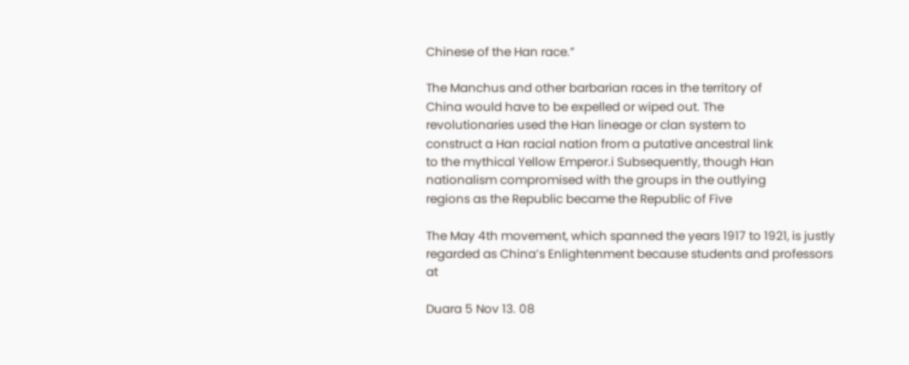Chinese of the Han race.”

The Manchus and other barbarian races in the territory of
China would have to be expelled or wiped out. The
revolutionaries used the Han lineage or clan system to
construct a Han racial nation from a putative ancestral link
to the mythical Yellow Emperor.i Subsequently, though Han
nationalism compromised with the groups in the outlying
regions as the Republic became the Republic of Five

The May 4th movement, which spanned the years 1917 to 1921, is justly
regarded as China’s Enlightenment because students and professors at

Duara 5 Nov 13. 08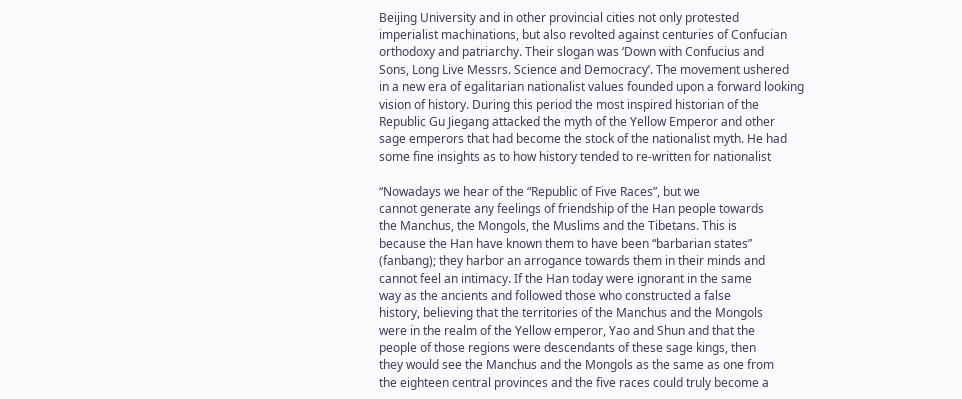Beijing University and in other provincial cities not only protested
imperialist machinations, but also revolted against centuries of Confucian
orthodoxy and patriarchy. Their slogan was ‘Down with Confucius and
Sons, Long Live Messrs. Science and Democracy’. The movement ushered
in a new era of egalitarian nationalist values founded upon a forward looking
vision of history. During this period the most inspired historian of the
Republic Gu Jiegang attacked the myth of the Yellow Emperor and other
sage emperors that had become the stock of the nationalist myth. He had
some fine insights as to how history tended to re-written for nationalist

“Nowadays we hear of the “Republic of Five Races”, but we
cannot generate any feelings of friendship of the Han people towards
the Manchus, the Mongols, the Muslims and the Tibetans. This is
because the Han have known them to have been “barbarian states”
(fanbang); they harbor an arrogance towards them in their minds and
cannot feel an intimacy. If the Han today were ignorant in the same
way as the ancients and followed those who constructed a false
history, believing that the territories of the Manchus and the Mongols
were in the realm of the Yellow emperor, Yao and Shun and that the
people of those regions were descendants of these sage kings, then
they would see the Manchus and the Mongols as the same as one from
the eighteen central provinces and the five races could truly become a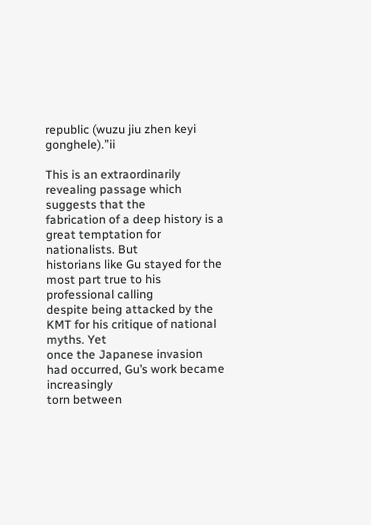republic (wuzu jiu zhen keyi gonghele).”ii

This is an extraordinarily revealing passage which suggests that the
fabrication of a deep history is a great temptation for nationalists. But
historians like Gu stayed for the most part true to his professional calling
despite being attacked by the KMT for his critique of national myths. Yet
once the Japanese invasion had occurred, Gu’s work became increasingly
torn between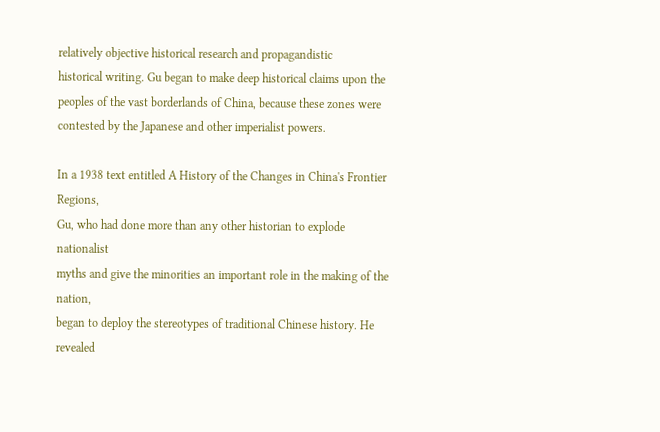relatively objective historical research and propagandistic
historical writing. Gu began to make deep historical claims upon the
peoples of the vast borderlands of China, because these zones were
contested by the Japanese and other imperialist powers.

In a 1938 text entitled A History of the Changes in China's Frontier Regions,
Gu, who had done more than any other historian to explode nationalist
myths and give the minorities an important role in the making of the nation,
began to deploy the stereotypes of traditional Chinese history. He revealed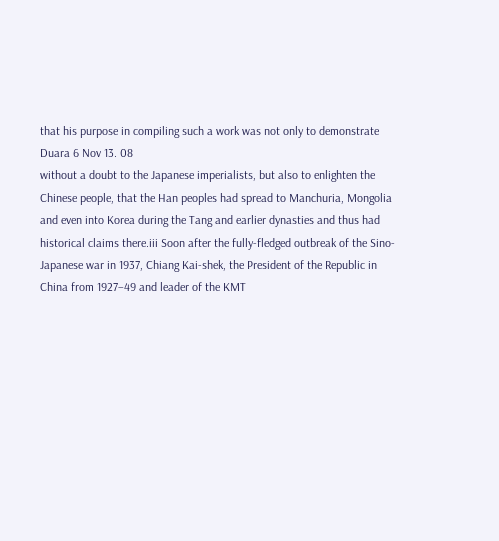that his purpose in compiling such a work was not only to demonstrate
Duara 6 Nov 13. 08
without a doubt to the Japanese imperialists, but also to enlighten the
Chinese people, that the Han peoples had spread to Manchuria, Mongolia
and even into Korea during the Tang and earlier dynasties and thus had
historical claims there.iii Soon after the fully-fledged outbreak of the Sino-
Japanese war in 1937, Chiang Kai-shek, the President of the Republic in
China from 1927–49 and leader of the KMT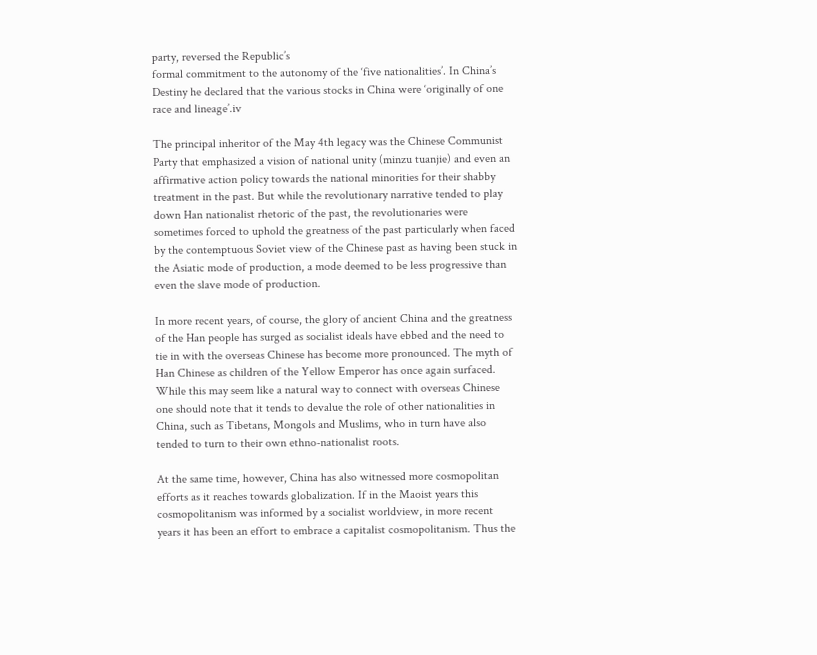party, reversed the Republic’s
formal commitment to the autonomy of the ‘five nationalities’. In China’s
Destiny he declared that the various stocks in China were ‘originally of one
race and lineage’.iv

The principal inheritor of the May 4th legacy was the Chinese Communist
Party that emphasized a vision of national unity (minzu tuanjie) and even an
affirmative action policy towards the national minorities for their shabby
treatment in the past. But while the revolutionary narrative tended to play
down Han nationalist rhetoric of the past, the revolutionaries were
sometimes forced to uphold the greatness of the past particularly when faced
by the contemptuous Soviet view of the Chinese past as having been stuck in
the Asiatic mode of production, a mode deemed to be less progressive than
even the slave mode of production.

In more recent years, of course, the glory of ancient China and the greatness
of the Han people has surged as socialist ideals have ebbed and the need to
tie in with the overseas Chinese has become more pronounced. The myth of
Han Chinese as children of the Yellow Emperor has once again surfaced.
While this may seem like a natural way to connect with overseas Chinese
one should note that it tends to devalue the role of other nationalities in
China, such as Tibetans, Mongols and Muslims, who in turn have also
tended to turn to their own ethno-nationalist roots.

At the same time, however, China has also witnessed more cosmopolitan
efforts as it reaches towards globalization. If in the Maoist years this
cosmopolitanism was informed by a socialist worldview, in more recent
years it has been an effort to embrace a capitalist cosmopolitanism. Thus the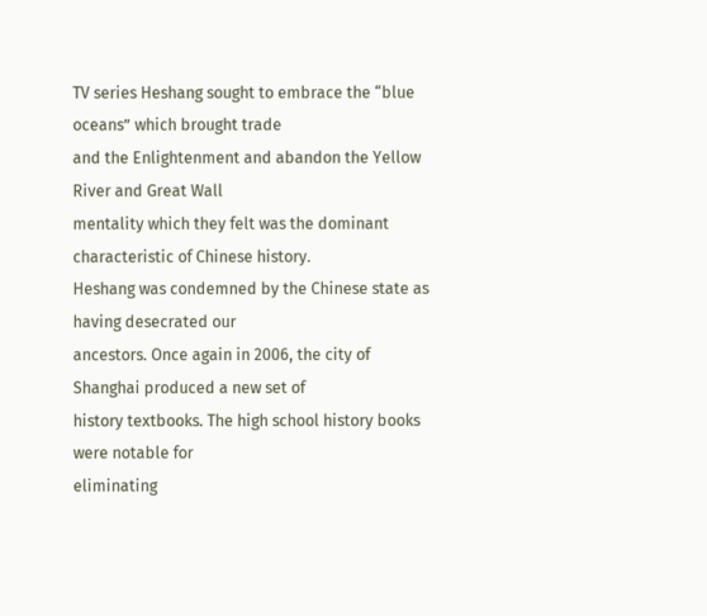TV series Heshang sought to embrace the “blue oceans” which brought trade
and the Enlightenment and abandon the Yellow River and Great Wall
mentality which they felt was the dominant characteristic of Chinese history.
Heshang was condemned by the Chinese state as having desecrated our
ancestors. Once again in 2006, the city of Shanghai produced a new set of
history textbooks. The high school history books were notable for
eliminating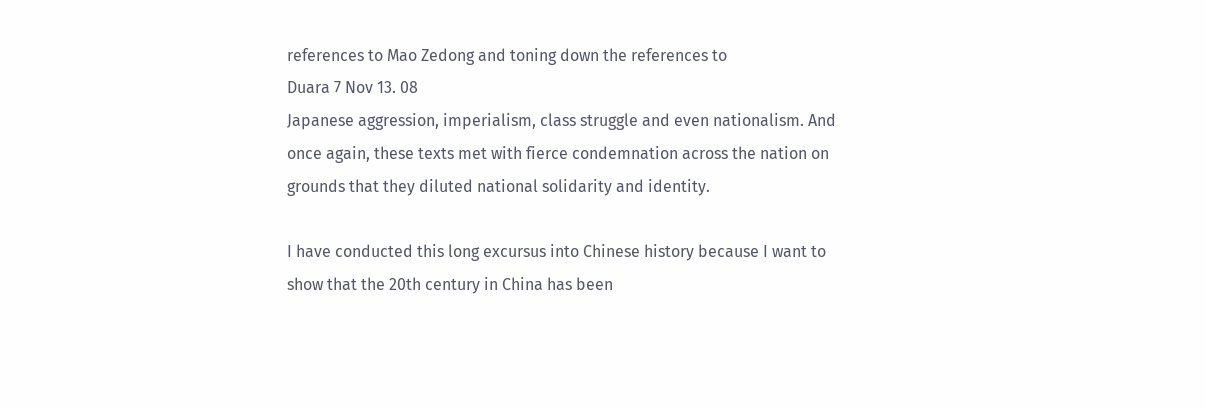references to Mao Zedong and toning down the references to
Duara 7 Nov 13. 08
Japanese aggression, imperialism, class struggle and even nationalism. And
once again, these texts met with fierce condemnation across the nation on
grounds that they diluted national solidarity and identity.

I have conducted this long excursus into Chinese history because I want to
show that the 20th century in China has been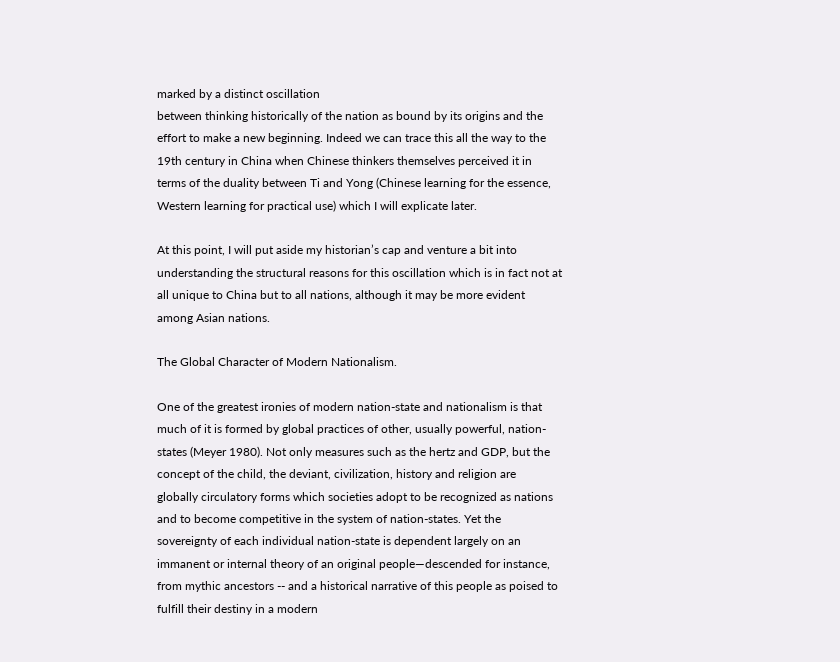marked by a distinct oscillation
between thinking historically of the nation as bound by its origins and the
effort to make a new beginning. Indeed we can trace this all the way to the
19th century in China when Chinese thinkers themselves perceived it in
terms of the duality between Ti and Yong (Chinese learning for the essence,
Western learning for practical use) which I will explicate later.

At this point, I will put aside my historian’s cap and venture a bit into
understanding the structural reasons for this oscillation which is in fact not at
all unique to China but to all nations, although it may be more evident
among Asian nations.

The Global Character of Modern Nationalism.

One of the greatest ironies of modern nation-state and nationalism is that
much of it is formed by global practices of other, usually powerful, nation-
states (Meyer 1980). Not only measures such as the hertz and GDP, but the
concept of the child, the deviant, civilization, history and religion are
globally circulatory forms which societies adopt to be recognized as nations
and to become competitive in the system of nation-states. Yet the
sovereignty of each individual nation-state is dependent largely on an
immanent or internal theory of an original people—descended for instance,
from mythic ancestors -- and a historical narrative of this people as poised to
fulfill their destiny in a modern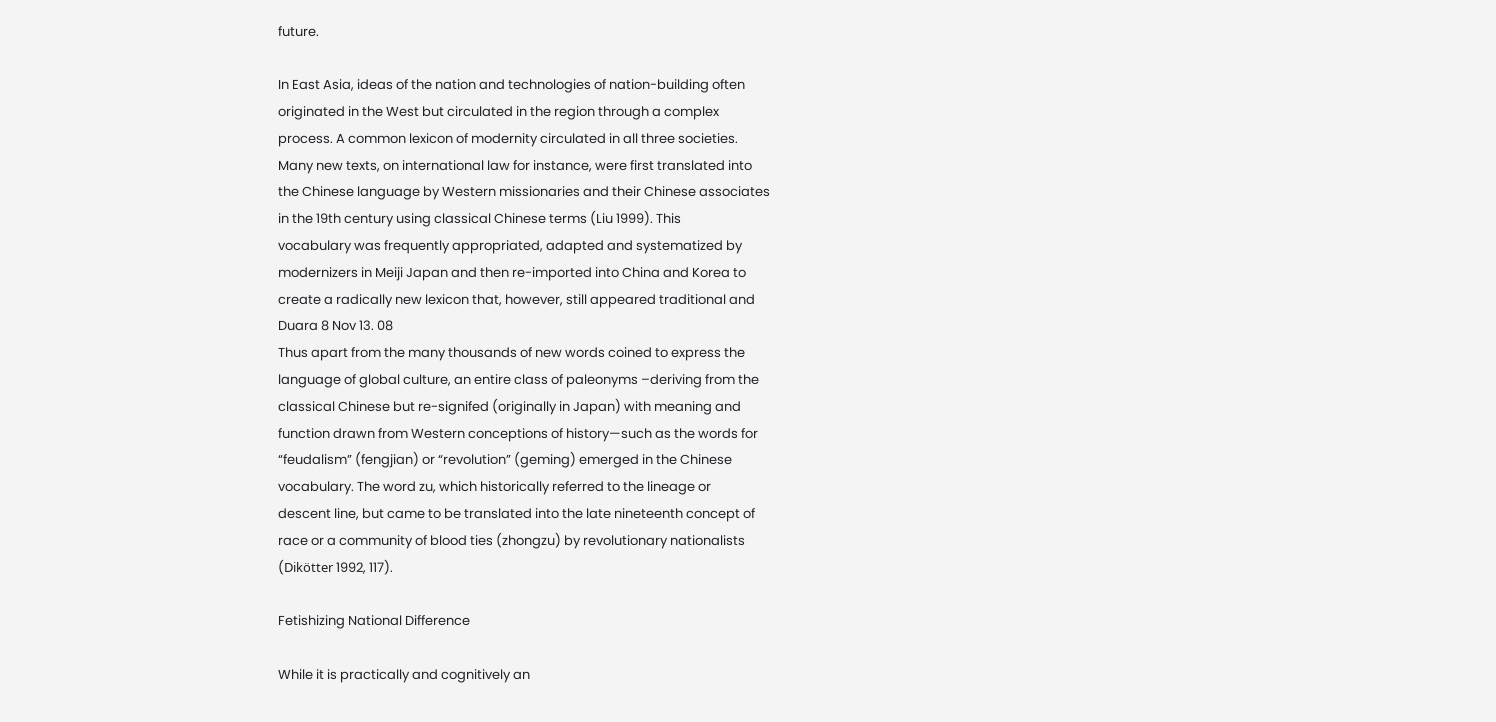future.

In East Asia, ideas of the nation and technologies of nation-building often
originated in the West but circulated in the region through a complex
process. A common lexicon of modernity circulated in all three societies.
Many new texts, on international law for instance, were first translated into
the Chinese language by Western missionaries and their Chinese associates
in the 19th century using classical Chinese terms (Liu 1999). This
vocabulary was frequently appropriated, adapted and systematized by
modernizers in Meiji Japan and then re-imported into China and Korea to
create a radically new lexicon that, however, still appeared traditional and
Duara 8 Nov 13. 08
Thus apart from the many thousands of new words coined to express the
language of global culture, an entire class of paleonyms –deriving from the
classical Chinese but re-signifed (originally in Japan) with meaning and
function drawn from Western conceptions of history—such as the words for
“feudalism” (fengjian) or “revolution” (geming) emerged in the Chinese
vocabulary. The word zu, which historically referred to the lineage or
descent line, but came to be translated into the late nineteenth concept of
race or a community of blood ties (zhongzu) by revolutionary nationalists
(Dikötter 1992, 117).

Fetishizing National Difference

While it is practically and cognitively an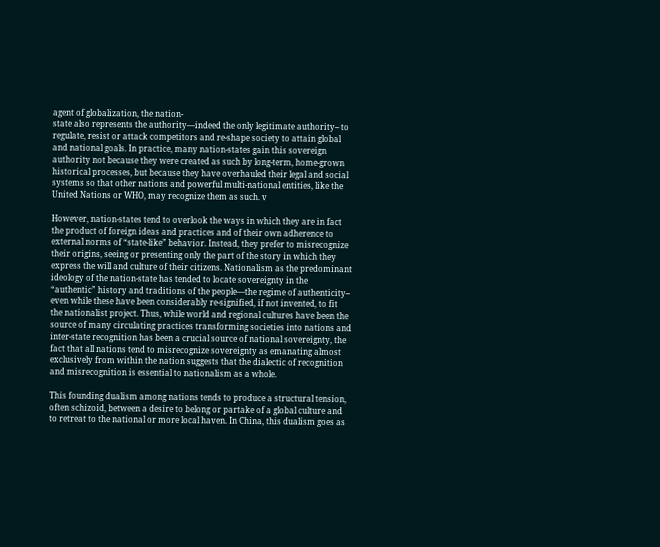agent of globalization, the nation-
state also represents the authority—indeed the only legitimate authority-- to
regulate, resist or attack competitors and re-shape society to attain global
and national goals. In practice, many nation-states gain this sovereign
authority not because they were created as such by long-term, home-grown
historical processes, but because they have overhauled their legal and social
systems so that other nations and powerful multi-national entities, like the
United Nations or WHO, may recognize them as such. v

However, nation-states tend to overlook the ways in which they are in fact
the product of foreign ideas and practices and of their own adherence to
external norms of “state-like” behavior. Instead, they prefer to misrecognize
their origins, seeing or presenting only the part of the story in which they
express the will and culture of their citizens. Nationalism as the predominant
ideology of the nation-state has tended to locate sovereignty in the
“authentic” history and traditions of the people—the regime of authenticity--
even while these have been considerably re-signified, if not invented, to fit
the nationalist project. Thus, while world and regional cultures have been the
source of many circulating practices transforming societies into nations and
inter-state recognition has been a crucial source of national sovereignty, the
fact that all nations tend to misrecognize sovereignty as emanating almost
exclusively from within the nation suggests that the dialectic of recognition
and misrecognition is essential to nationalism as a whole.

This founding dualism among nations tends to produce a structural tension,
often schizoid, between a desire to belong or partake of a global culture and
to retreat to the national or more local haven. In China, this dualism goes as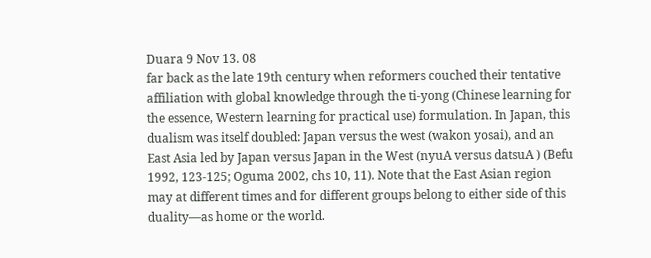Duara 9 Nov 13. 08
far back as the late 19th century when reformers couched their tentative
affiliation with global knowledge through the ti-yong (Chinese learning for
the essence, Western learning for practical use) formulation. In Japan, this
dualism was itself doubled: Japan versus the west (wakon yosai), and an
East Asia led by Japan versus Japan in the West (nyuA versus datsuA ) (Befu
1992, 123-125; Oguma 2002, chs 10, 11). Note that the East Asian region
may at different times and for different groups belong to either side of this
duality—as home or the world.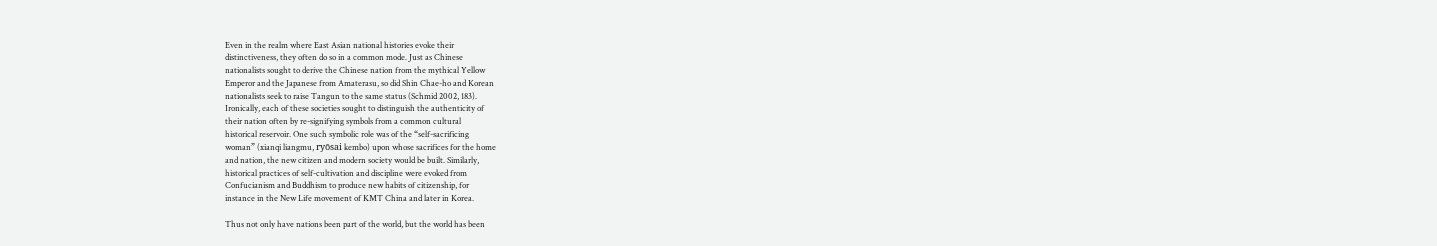Even in the realm where East Asian national histories evoke their
distinctiveness, they often do so in a common mode. Just as Chinese
nationalists sought to derive the Chinese nation from the mythical Yellow
Emperor and the Japanese from Amaterasu, so did Shin Chae-ho and Korean
nationalists seek to raise Tangun to the same status (Schmid 2002, 183).
Ironically, each of these societies sought to distinguish the authenticity of
their nation often by re-signifying symbols from a common cultural
historical reservoir. One such symbolic role was of the “self-sacrificing
woman” (xianqi liangmu, ryōsai kembo) upon whose sacrifices for the home
and nation, the new citizen and modern society would be built. Similarly,
historical practices of self-cultivation and discipline were evoked from
Confucianism and Buddhism to produce new habits of citizenship, for
instance in the New Life movement of KMT China and later in Korea.

Thus not only have nations been part of the world, but the world has been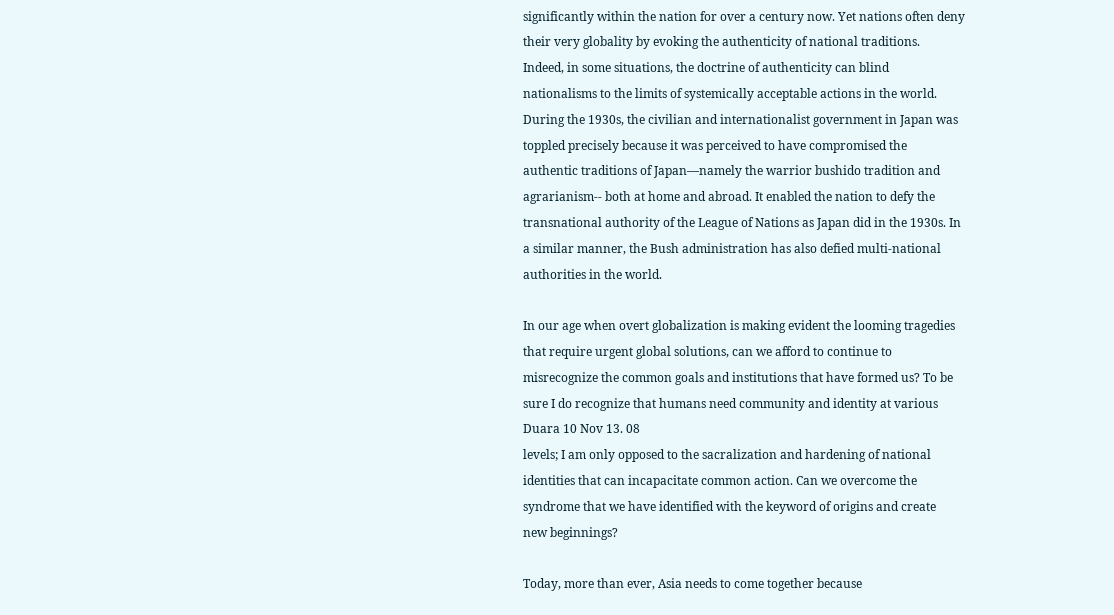significantly within the nation for over a century now. Yet nations often deny
their very globality by evoking the authenticity of national traditions.
Indeed, in some situations, the doctrine of authenticity can blind
nationalisms to the limits of systemically acceptable actions in the world.
During the 1930s, the civilian and internationalist government in Japan was
toppled precisely because it was perceived to have compromised the
authentic traditions of Japan—namely the warrior bushido tradition and
agrarianism-- both at home and abroad. It enabled the nation to defy the
transnational authority of the League of Nations as Japan did in the 1930s. In
a similar manner, the Bush administration has also defied multi-national
authorities in the world.

In our age when overt globalization is making evident the looming tragedies
that require urgent global solutions, can we afford to continue to
misrecognize the common goals and institutions that have formed us? To be
sure I do recognize that humans need community and identity at various
Duara 10 Nov 13. 08
levels; I am only opposed to the sacralization and hardening of national
identities that can incapacitate common action. Can we overcome the
syndrome that we have identified with the keyword of origins and create
new beginnings?

Today, more than ever, Asia needs to come together because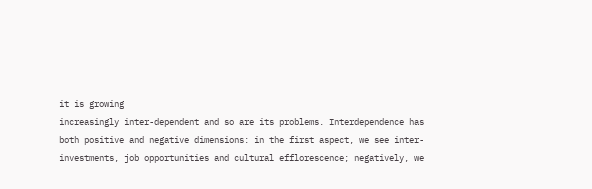it is growing
increasingly inter-dependent and so are its problems. Interdependence has
both positive and negative dimensions: in the first aspect, we see inter-
investments, job opportunities and cultural efflorescence; negatively, we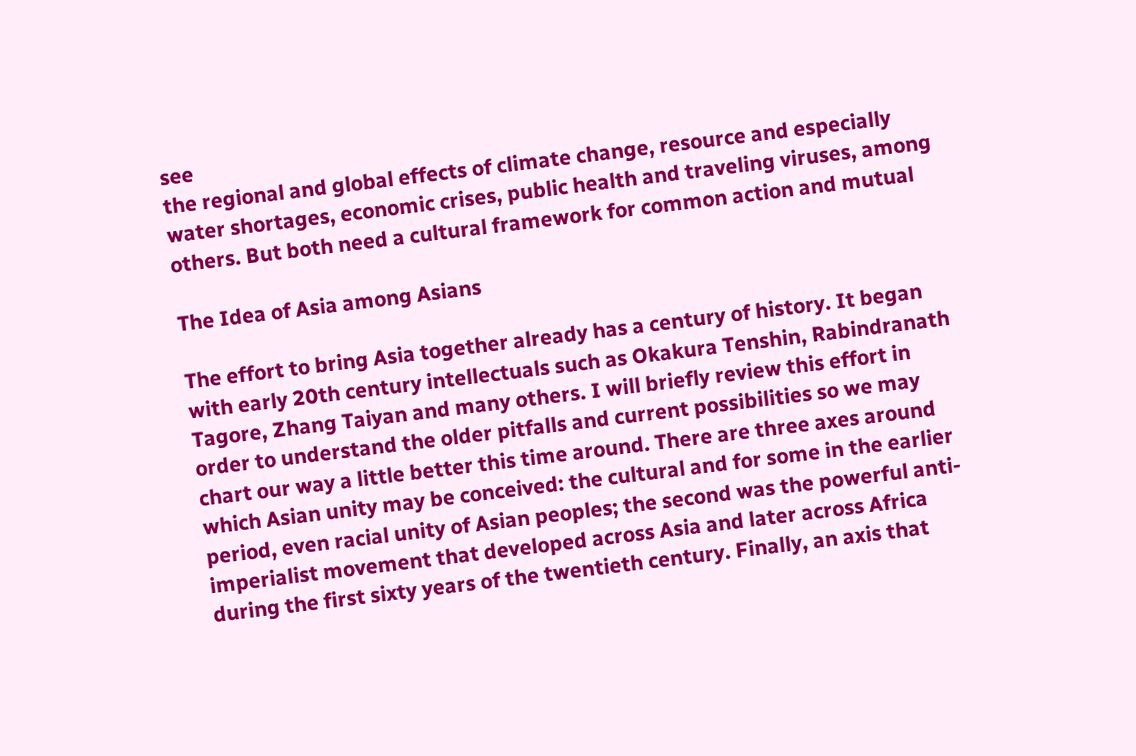see
the regional and global effects of climate change, resource and especially
water shortages, economic crises, public health and traveling viruses, among
others. But both need a cultural framework for common action and mutual

The Idea of Asia among Asians

The effort to bring Asia together already has a century of history. It began
with early 20th century intellectuals such as Okakura Tenshin, Rabindranath
Tagore, Zhang Taiyan and many others. I will briefly review this effort in
order to understand the older pitfalls and current possibilities so we may
chart our way a little better this time around. There are three axes around
which Asian unity may be conceived: the cultural and for some in the earlier
period, even racial unity of Asian peoples; the second was the powerful anti-
imperialist movement that developed across Asia and later across Africa
during the first sixty years of the twentieth century. Finally, an axis that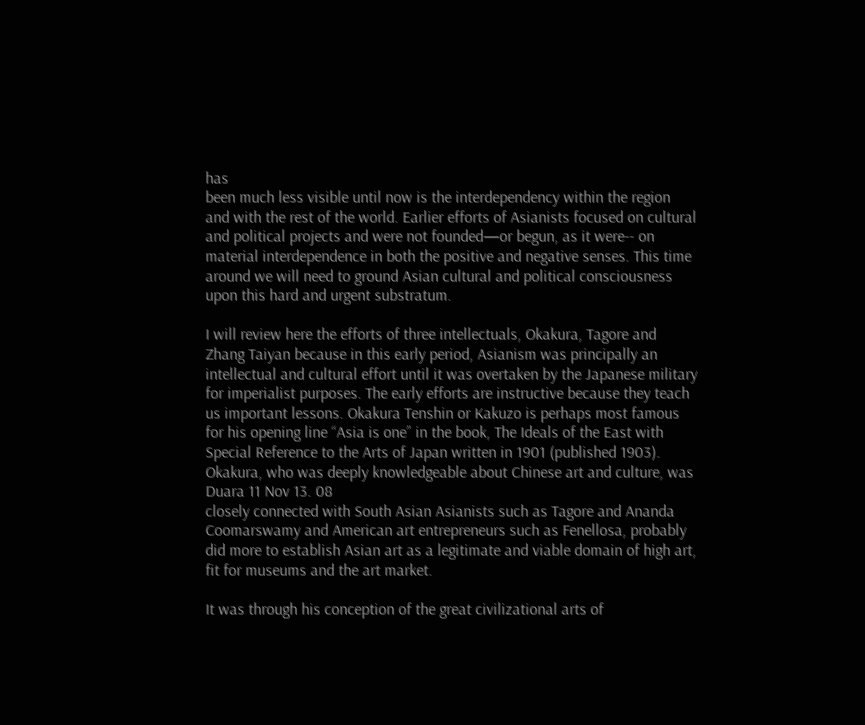has
been much less visible until now is the interdependency within the region
and with the rest of the world. Earlier efforts of Asianists focused on cultural
and political projects and were not founded—or begun, as it were-- on
material interdependence in both the positive and negative senses. This time
around we will need to ground Asian cultural and political consciousness
upon this hard and urgent substratum.

I will review here the efforts of three intellectuals, Okakura, Tagore and
Zhang Taiyan because in this early period, Asianism was principally an
intellectual and cultural effort until it was overtaken by the Japanese military
for imperialist purposes. The early efforts are instructive because they teach
us important lessons. Okakura Tenshin or Kakuzo is perhaps most famous
for his opening line “Asia is one” in the book, The Ideals of the East with
Special Reference to the Arts of Japan written in 1901 (published 1903).
Okakura, who was deeply knowledgeable about Chinese art and culture, was
Duara 11 Nov 13. 08
closely connected with South Asian Asianists such as Tagore and Ananda
Coomarswamy and American art entrepreneurs such as Fenellosa, probably
did more to establish Asian art as a legitimate and viable domain of high art,
fit for museums and the art market.

It was through his conception of the great civilizational arts of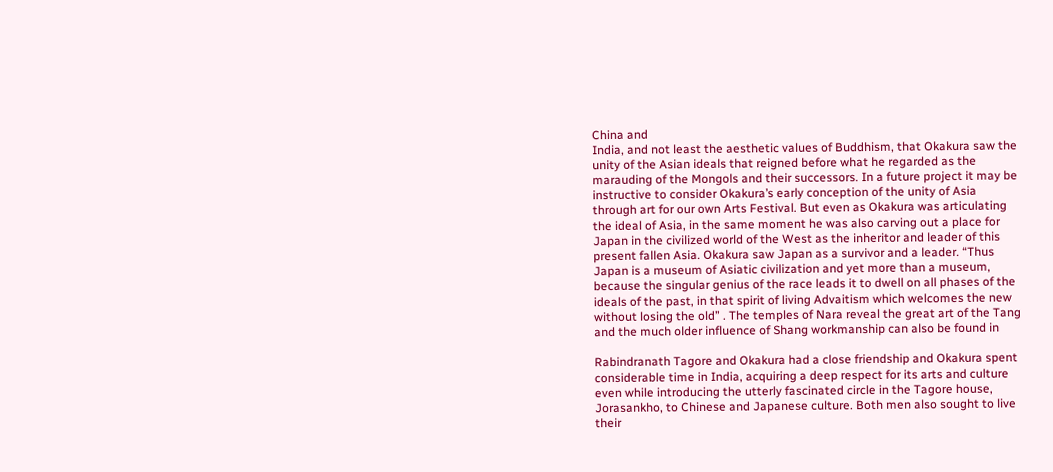China and
India, and not least the aesthetic values of Buddhism, that Okakura saw the
unity of the Asian ideals that reigned before what he regarded as the
marauding of the Mongols and their successors. In a future project it may be
instructive to consider Okakura’s early conception of the unity of Asia
through art for our own Arts Festival. But even as Okakura was articulating
the ideal of Asia, in the same moment he was also carving out a place for
Japan in the civilized world of the West as the inheritor and leader of this
present fallen Asia. Okakura saw Japan as a survivor and a leader. “Thus
Japan is a museum of Asiatic civilization and yet more than a museum,
because the singular genius of the race leads it to dwell on all phases of the
ideals of the past, in that spirit of living Advaitism which welcomes the new
without losing the old” . The temples of Nara reveal the great art of the Tang
and the much older influence of Shang workmanship can also be found in

Rabindranath Tagore and Okakura had a close friendship and Okakura spent
considerable time in India, acquiring a deep respect for its arts and culture
even while introducing the utterly fascinated circle in the Tagore house,
Jorasankho, to Chinese and Japanese culture. Both men also sought to live
their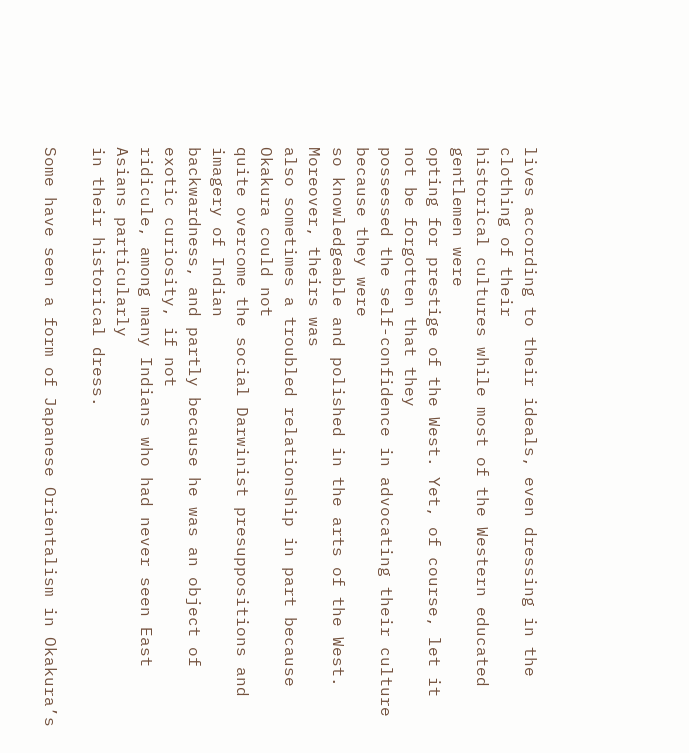lives according to their ideals, even dressing in the clothing of their
historical cultures while most of the Western educated gentlemen were
opting for prestige of the West. Yet, of course, let it not be forgotten that they
possessed the self-confidence in advocating their culture because they were
so knowledgeable and polished in the arts of the West. Moreover, theirs was
also sometimes a troubled relationship in part because Okakura could not
quite overcome the social Darwinist presuppositions and imagery of Indian
backwardness, and partly because he was an object of exotic curiosity, if not
ridicule, among many Indians who had never seen East Asians particularly
in their historical dress.

Some have seen a form of Japanese Orientalism in Okakura’s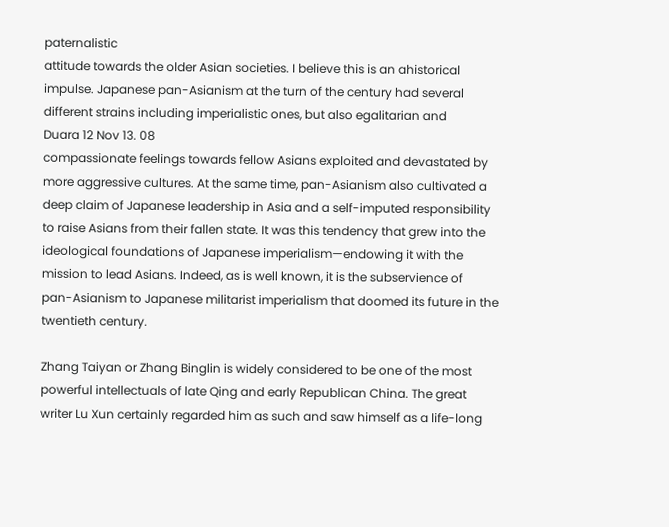paternalistic
attitude towards the older Asian societies. I believe this is an ahistorical
impulse. Japanese pan-Asianism at the turn of the century had several
different strains including imperialistic ones, but also egalitarian and
Duara 12 Nov 13. 08
compassionate feelings towards fellow Asians exploited and devastated by
more aggressive cultures. At the same time, pan-Asianism also cultivated a
deep claim of Japanese leadership in Asia and a self-imputed responsibility
to raise Asians from their fallen state. It was this tendency that grew into the
ideological foundations of Japanese imperialism—endowing it with the
mission to lead Asians. Indeed, as is well known, it is the subservience of
pan-Asianism to Japanese militarist imperialism that doomed its future in the
twentieth century.

Zhang Taiyan or Zhang Binglin is widely considered to be one of the most
powerful intellectuals of late Qing and early Republican China. The great
writer Lu Xun certainly regarded him as such and saw himself as a life-long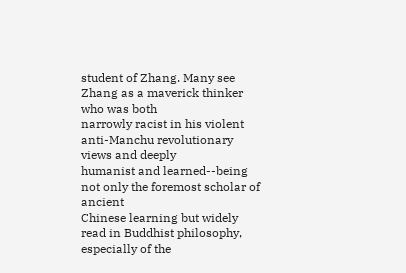student of Zhang. Many see Zhang as a maverick thinker who was both
narrowly racist in his violent anti-Manchu revolutionary views and deeply
humanist and learned--being not only the foremost scholar of ancient
Chinese learning but widely read in Buddhist philosophy, especially of the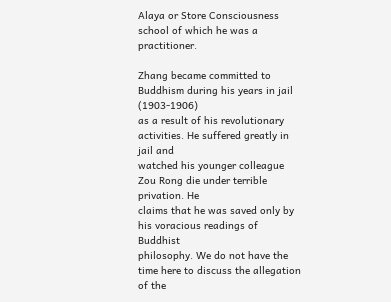Alaya or Store Consciousness school of which he was a practitioner.

Zhang became committed to Buddhism during his years in jail (1903-1906)
as a result of his revolutionary activities. He suffered greatly in jail and
watched his younger colleague Zou Rong die under terrible privation. He
claims that he was saved only by his voracious readings of Buddhist
philosophy. We do not have the time here to discuss the allegation of the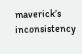maverick’s inconsistency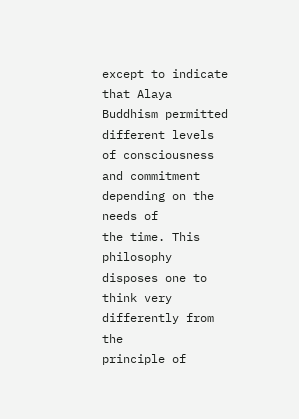except to indicate that Alaya Buddhism permitted
different levels of consciousness and commitment depending on the needs of
the time. This philosophy disposes one to think very differently from the
principle of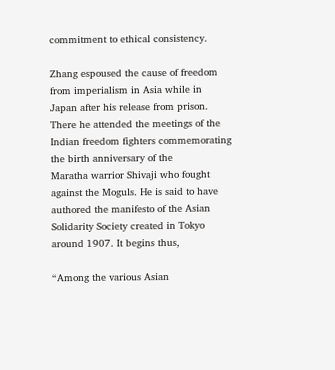commitment to ethical consistency.

Zhang espoused the cause of freedom from imperialism in Asia while in
Japan after his release from prison. There he attended the meetings of the
Indian freedom fighters commemorating the birth anniversary of the
Maratha warrior Shivaji who fought against the Moguls. He is said to have
authored the manifesto of the Asian Solidarity Society created in Tokyo
around 1907. It begins thus,

“Among the various Asian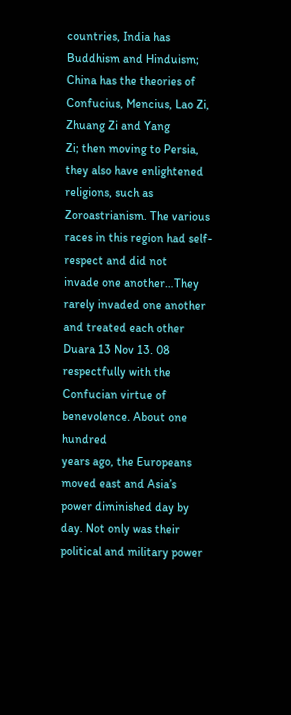countries, India has Buddhism and Hinduism;
China has the theories of Confucius, Mencius, Lao Zi, Zhuang Zi and Yang
Zi; then moving to Persia, they also have enlightened religions, such as
Zoroastrianism. The various races in this region had self-respect and did not
invade one another…They rarely invaded one another and treated each other
Duara 13 Nov 13. 08
respectfully with the Confucian virtue of benevolence. About one hundred
years ago, the Europeans moved east and Asia’s power diminished day by
day. Not only was their political and military power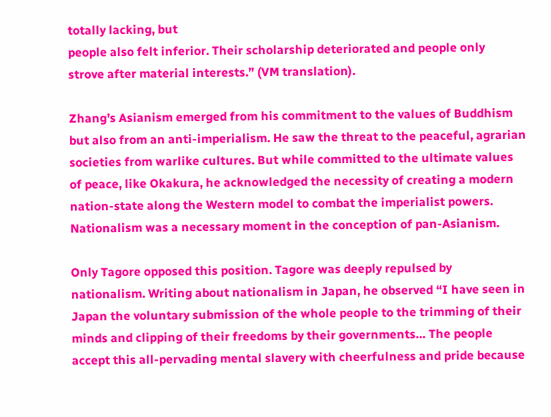totally lacking, but
people also felt inferior. Their scholarship deteriorated and people only
strove after material interests.” (VM translation).

Zhang’s Asianism emerged from his commitment to the values of Buddhism
but also from an anti-imperialism. He saw the threat to the peaceful, agrarian
societies from warlike cultures. But while committed to the ultimate values
of peace, like Okakura, he acknowledged the necessity of creating a modern
nation-state along the Western model to combat the imperialist powers.
Nationalism was a necessary moment in the conception of pan-Asianism.

Only Tagore opposed this position. Tagore was deeply repulsed by
nationalism. Writing about nationalism in Japan, he observed “I have seen in
Japan the voluntary submission of the whole people to the trimming of their
minds and clipping of their freedoms by their governments… The people
accept this all-pervading mental slavery with cheerfulness and pride because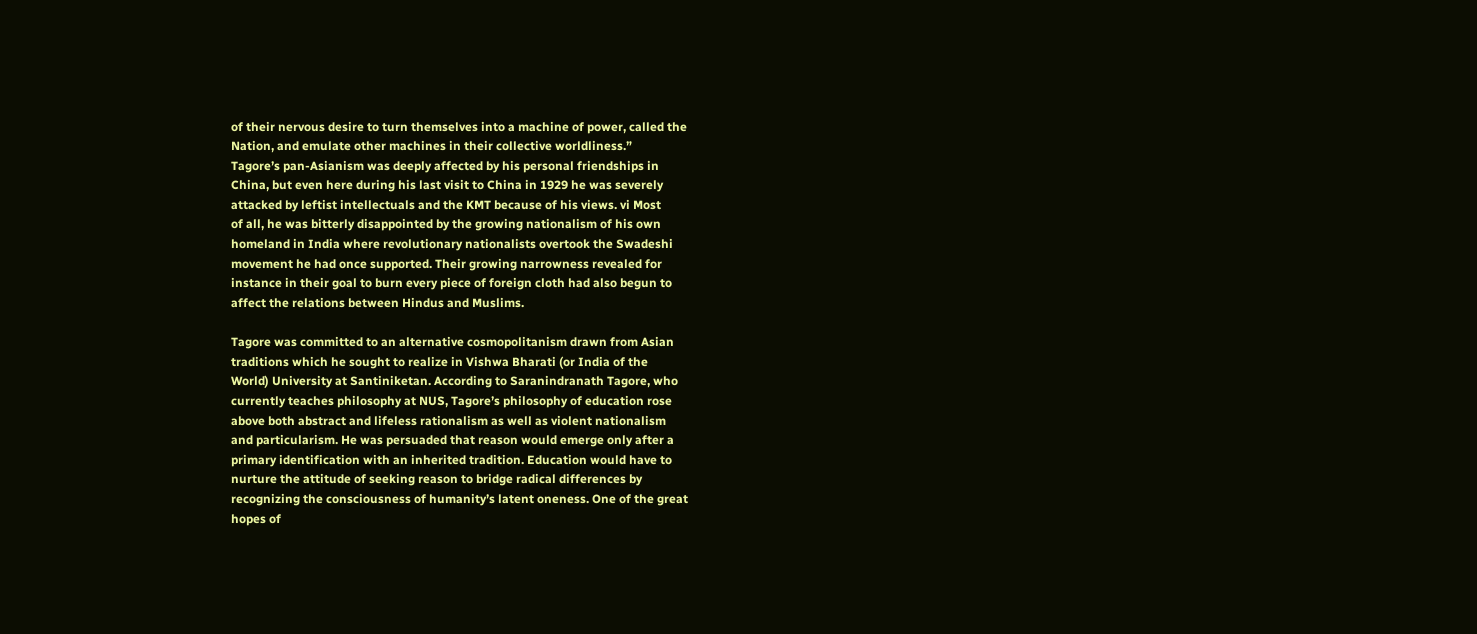of their nervous desire to turn themselves into a machine of power, called the
Nation, and emulate other machines in their collective worldliness.”
Tagore’s pan-Asianism was deeply affected by his personal friendships in
China, but even here during his last visit to China in 1929 he was severely
attacked by leftist intellectuals and the KMT because of his views. vi Most
of all, he was bitterly disappointed by the growing nationalism of his own
homeland in India where revolutionary nationalists overtook the Swadeshi
movement he had once supported. Their growing narrowness revealed for
instance in their goal to burn every piece of foreign cloth had also begun to
affect the relations between Hindus and Muslims.

Tagore was committed to an alternative cosmopolitanism drawn from Asian
traditions which he sought to realize in Vishwa Bharati (or India of the
World) University at Santiniketan. According to Saranindranath Tagore, who
currently teaches philosophy at NUS, Tagore’s philosophy of education rose
above both abstract and lifeless rationalism as well as violent nationalism
and particularism. He was persuaded that reason would emerge only after a
primary identification with an inherited tradition. Education would have to
nurture the attitude of seeking reason to bridge radical differences by
recognizing the consciousness of humanity’s latent oneness. One of the great
hopes of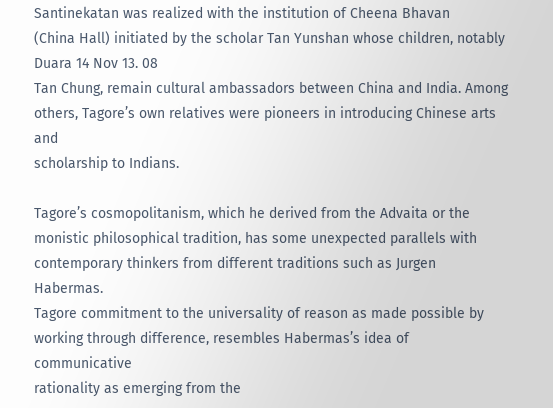Santinekatan was realized with the institution of Cheena Bhavan
(China Hall) initiated by the scholar Tan Yunshan whose children, notably
Duara 14 Nov 13. 08
Tan Chung, remain cultural ambassadors between China and India. Among
others, Tagore’s own relatives were pioneers in introducing Chinese arts and
scholarship to Indians.

Tagore’s cosmopolitanism, which he derived from the Advaita or the
monistic philosophical tradition, has some unexpected parallels with
contemporary thinkers from different traditions such as Jurgen Habermas.
Tagore commitment to the universality of reason as made possible by
working through difference, resembles Habermas’s idea of communicative
rationality as emerging from the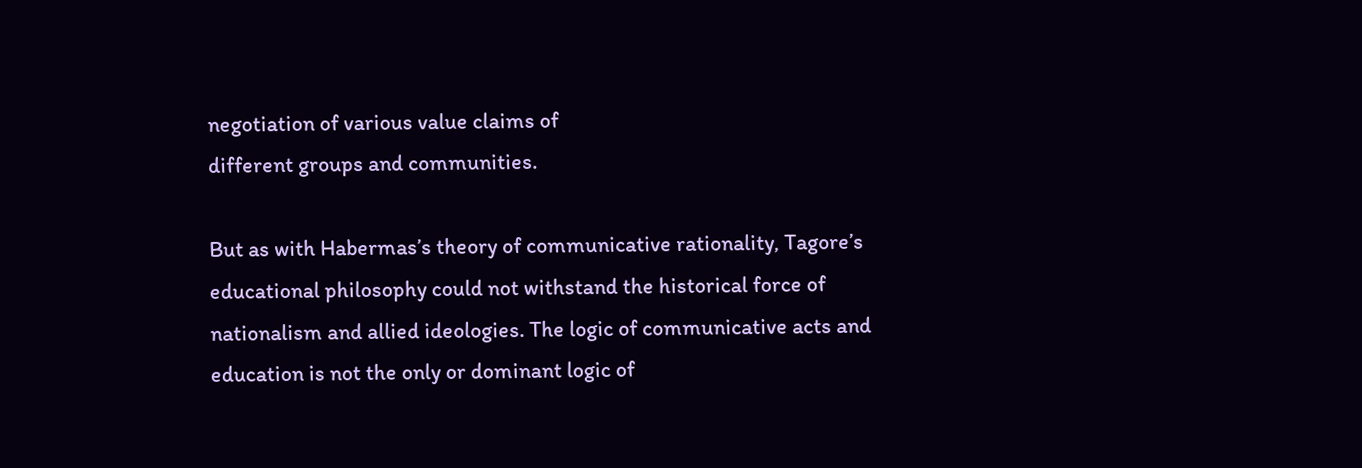negotiation of various value claims of
different groups and communities.

But as with Habermas’s theory of communicative rationality, Tagore’s
educational philosophy could not withstand the historical force of
nationalism and allied ideologies. The logic of communicative acts and
education is not the only or dominant logic of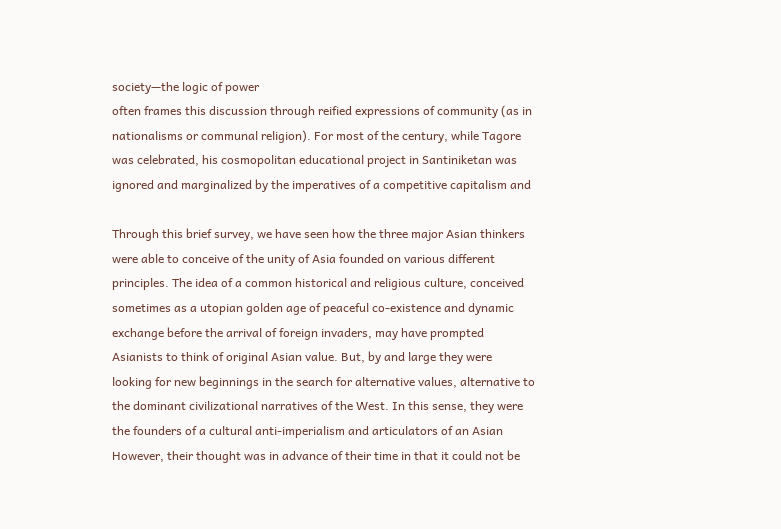society—the logic of power
often frames this discussion through reified expressions of community (as in
nationalisms or communal religion). For most of the century, while Tagore
was celebrated, his cosmopolitan educational project in Santiniketan was
ignored and marginalized by the imperatives of a competitive capitalism and

Through this brief survey, we have seen how the three major Asian thinkers
were able to conceive of the unity of Asia founded on various different
principles. The idea of a common historical and religious culture, conceived
sometimes as a utopian golden age of peaceful co-existence and dynamic
exchange before the arrival of foreign invaders, may have prompted
Asianists to think of original Asian value. But, by and large they were
looking for new beginnings in the search for alternative values, alternative to
the dominant civilizational narratives of the West. In this sense, they were
the founders of a cultural anti-imperialism and articulators of an Asian
However, their thought was in advance of their time in that it could not be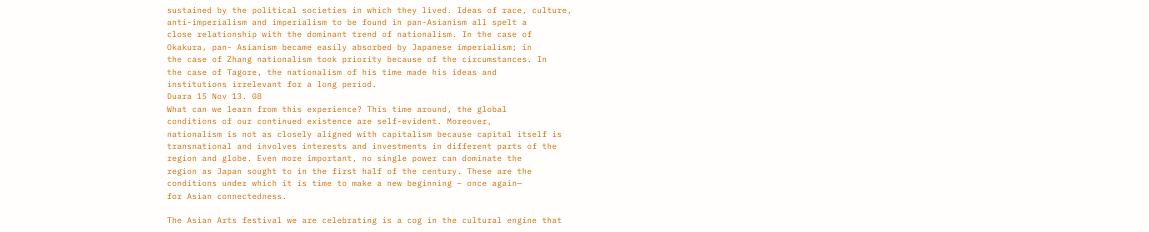sustained by the political societies in which they lived. Ideas of race, culture,
anti-imperialism and imperialism to be found in pan-Asianism all spelt a
close relationship with the dominant trend of nationalism. In the case of
Okakura, pan- Asianism became easily absorbed by Japanese imperialism; in
the case of Zhang nationalism took priority because of the circumstances. In
the case of Tagore, the nationalism of his time made his ideas and
institutions irrelevant for a long period.
Duara 15 Nov 13. 08
What can we learn from this experience? This time around, the global
conditions of our continued existence are self-evident. Moreover,
nationalism is not as closely aligned with capitalism because capital itself is
transnational and involves interests and investments in different parts of the
region and globe. Even more important, no single power can dominate the
region as Japan sought to in the first half of the century. These are the
conditions under which it is time to make a new beginning – once again—
for Asian connectedness.

The Asian Arts festival we are celebrating is a cog in the cultural engine that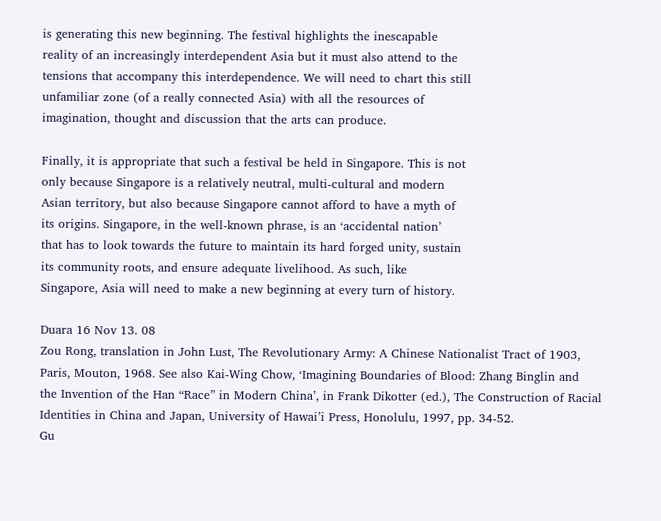is generating this new beginning. The festival highlights the inescapable
reality of an increasingly interdependent Asia but it must also attend to the
tensions that accompany this interdependence. We will need to chart this still
unfamiliar zone (of a really connected Asia) with all the resources of
imagination, thought and discussion that the arts can produce.

Finally, it is appropriate that such a festival be held in Singapore. This is not
only because Singapore is a relatively neutral, multi-cultural and modern
Asian territory, but also because Singapore cannot afford to have a myth of
its origins. Singapore, in the well-known phrase, is an ‘accidental nation’
that has to look towards the future to maintain its hard forged unity, sustain
its community roots, and ensure adequate livelihood. As such, like
Singapore, Asia will need to make a new beginning at every turn of history.

Duara 16 Nov 13. 08
Zou Rong, translation in John Lust, The Revolutionary Army: A Chinese Nationalist Tract of 1903,
Paris, Mouton, 1968. See also Kai-Wing Chow, ‘Imagining Boundaries of Blood: Zhang Binglin and
the Invention of the Han “Race” in Modern China’, in Frank Dikotter (ed.), The Construction of Racial
Identities in China and Japan, University of Hawai’i Press, Honolulu, 1997, pp. 34-52.
Gu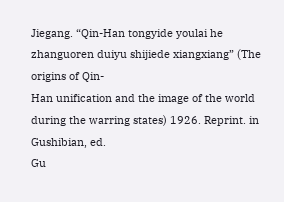Jiegang. “Qin-Han tongyide youlai he zhanguoren duiyu shijiede xiangxiang” (The origins of Qin-
Han unification and the image of the world during the warring states) 1926. Reprint. in Gushibian, ed.
Gu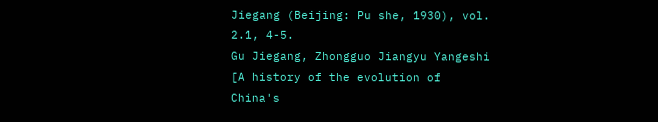Jiegang (Beijing: Pu she, 1930), vol. 2.1, 4-5.
Gu Jiegang, Zhongguo Jiangyu Yangeshi [A history of the evolution of China's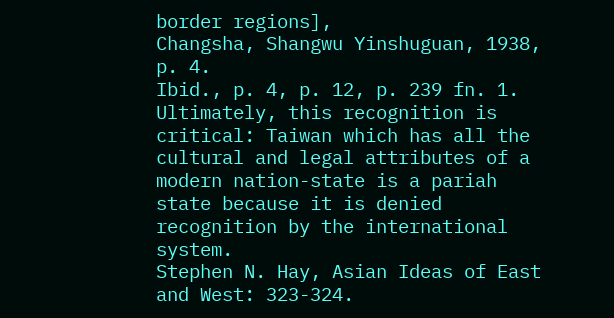border regions],
Changsha, Shangwu Yinshuguan, 1938, p. 4.
Ibid., p. 4, p. 12, p. 239 fn. 1.
Ultimately, this recognition is critical: Taiwan which has all the cultural and legal attributes of a
modern nation-state is a pariah state because it is denied recognition by the international system.
Stephen N. Hay, Asian Ideas of East and West: 323-324.